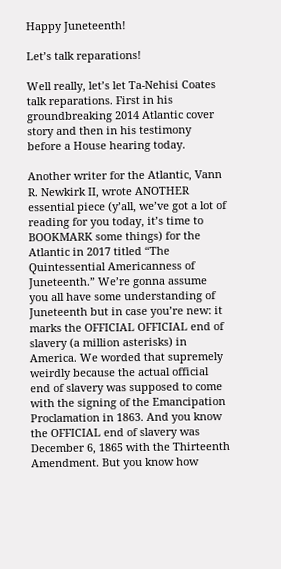Happy Juneteenth!

Let’s talk reparations!

Well really, let’s let Ta-Nehisi Coates talk reparations. First in his groundbreaking 2014 Atlantic cover story and then in his testimony before a House hearing today.

Another writer for the Atlantic, Vann R. Newkirk II, wrote ANOTHER essential piece (y’all, we’ve got a lot of reading for you today, it’s time to BOOKMARK some things) for the Atlantic in 2017 titled “The Quintessential Americanness of Juneteenth.” We’re gonna assume you all have some understanding of Juneteenth but in case you’re new: it marks the OFFICIAL OFFICIAL end of slavery (a million asterisks) in America. We worded that supremely weirdly because the actual official end of slavery was supposed to come with the signing of the Emancipation Proclamation in 1863. And you know the OFFICIAL end of slavery was December 6, 1865 with the Thirteenth Amendment. But you know how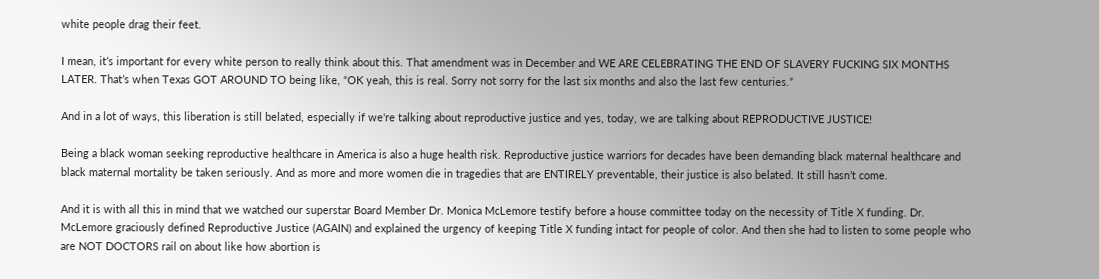white people drag their feet.

I mean, it’s important for every white person to really think about this. That amendment was in December and WE ARE CELEBRATING THE END OF SLAVERY FUCKING SIX MONTHS LATER. That’s when Texas GOT AROUND TO being like, “OK yeah, this is real. Sorry not sorry for the last six months and also the last few centuries.”

And in a lot of ways, this liberation is still belated, especially if we're talking about reproductive justice and yes, today, we are talking about REPRODUCTIVE JUSTICE!

Being a black woman seeking reproductive healthcare in America is also a huge health risk. Reproductive justice warriors for decades have been demanding black maternal healthcare and black maternal mortality be taken seriously. And as more and more women die in tragedies that are ENTIRELY preventable, their justice is also belated. It still hasn’t come.

And it is with all this in mind that we watched our superstar Board Member Dr. Monica McLemore testify before a house committee today on the necessity of Title X funding. Dr. McLemore graciously defined Reproductive Justice (AGAIN) and explained the urgency of keeping Title X funding intact for people of color. And then she had to listen to some people who are NOT DOCTORS rail on about like how abortion is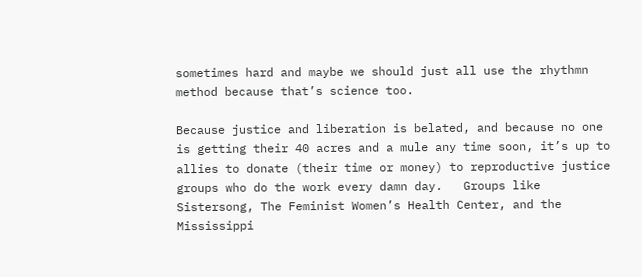sometimes hard and maybe we should just all use the rhythmn method because that’s science too.

Because justice and liberation is belated, and because no one is getting their 40 acres and a mule any time soon, it’s up to allies to donate (their time or money) to reproductive justice groups who do the work every damn day.   Groups like Sistersong, The Feminist Women’s Health Center, and the Mississippi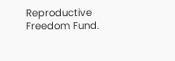Reproductive Freedom Fund.